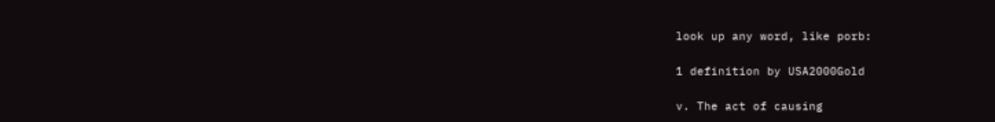look up any word, like porb:

1 definition by USA2000Gold

v. The act of causing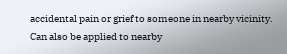accidental pain or grief to someone in nearby vicinity. Can also be applied to nearby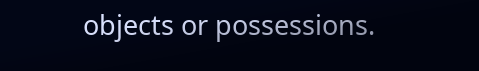objects or possessions.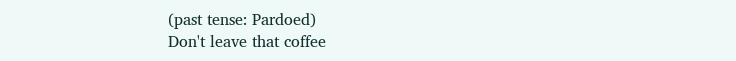(past tense: Pardoed)
Don't leave that coffee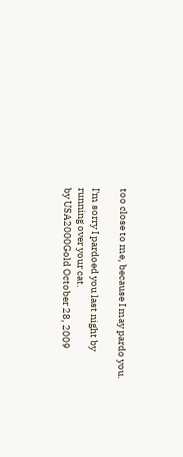too close to me, because I may pardo you.

I'm sorry I pardoed you last night by running over your cat.
by USA2000Gold October 28, 2009